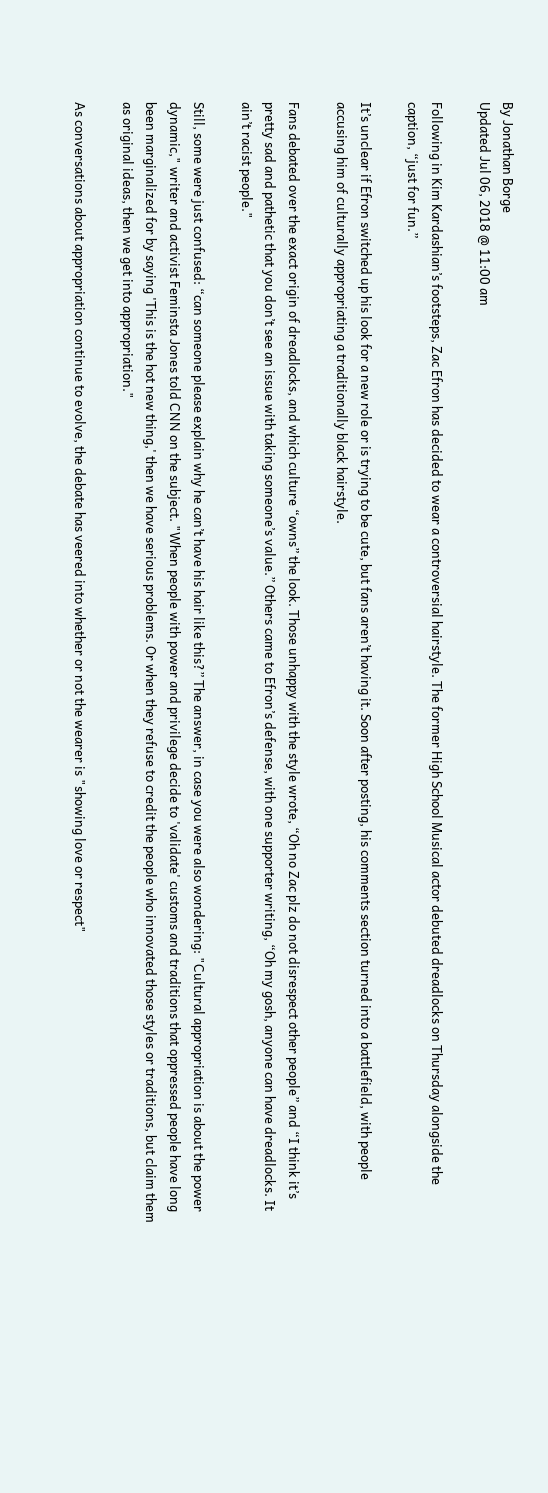By Jonathan Borge
Updated Jul 06, 2018 @ 11:00 am

Following in Kim Kardashian’s footsteps, Zac Efron has decided to wear a controversial hairstyle. The former High School Musical actor debuted dreadlocks on Thursday alongside the caption, “just for fun.”

It’s unclear if Efron switched up his look for a new role or is trying to be cute, but fans aren’t having it. Soon after posting, his comments section turned into a battlefield, with people accusing him of culturally appropriating a traditionally black hairstyle.

Fans debated over the exact origin of dreadlocks, and which culture “owns” the look. Those unhappy with the style wrote, “Oh no Zac plz do not disrespect other people” and “I think it’s pretty sad and pathetic that you don’t see an issue with taking someone’s value.” Others came to Efron’s defense, with one supporter writing, “Oh my gosh, anyone can have dreadlocks. It ain’t racist people."

Still, some were just confused: “can someone please explain why he can’t have his hair like this?” The answer, in case you were also wondering: "Cultural appropriation is about the power dynamic," writer and activist Feminsta Jones told CNN on the subject. "When people with power and privilege decide to 'validate' customs and traditions that oppressed people have long been marginalized for by saying 'This is the hot new thing,' then we have serious problems. Or when they refuse to credit the people who innovated those styles or traditions, but claim them as original ideas, then we get into appropriation."

As conversations about appropriation continue to evolve, the debate has veered into whether or not the wearer is "showing love or respect"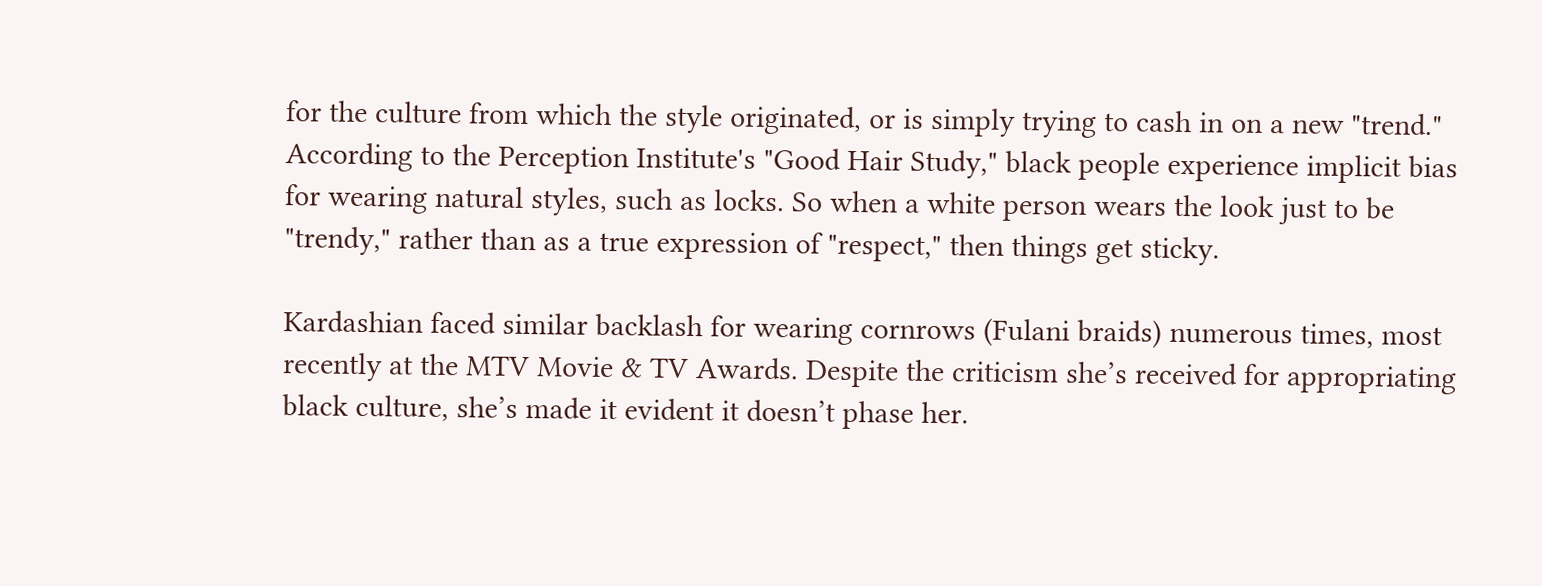for the culture from which the style originated, or is simply trying to cash in on a new "trend." According to the Perception Institute's "Good Hair Study," black people experience implicit bias for wearing natural styles, such as locks. So when a white person wears the look just to be "trendy," rather than as a true expression of "respect," then things get sticky.

Kardashian faced similar backlash for wearing cornrows (Fulani braids) numerous times, most recently at the MTV Movie & TV Awards. Despite the criticism she’s received for appropriating black culture, she’s made it evident it doesn’t phase her.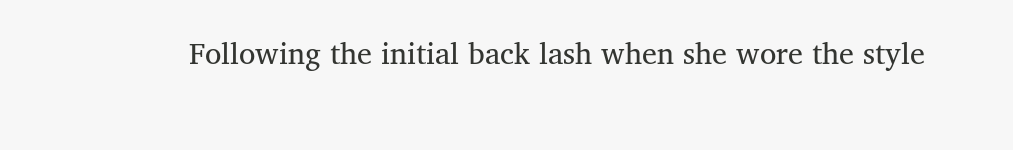Following the initial back lash when she wore the style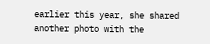earlier this year, she shared another photo with the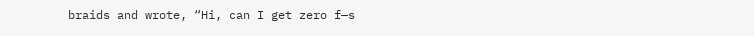braids and wrote, “Hi, can I get zero f—s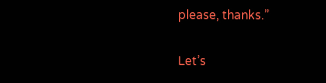please, thanks.”

Let’s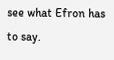see what Efron has to say.